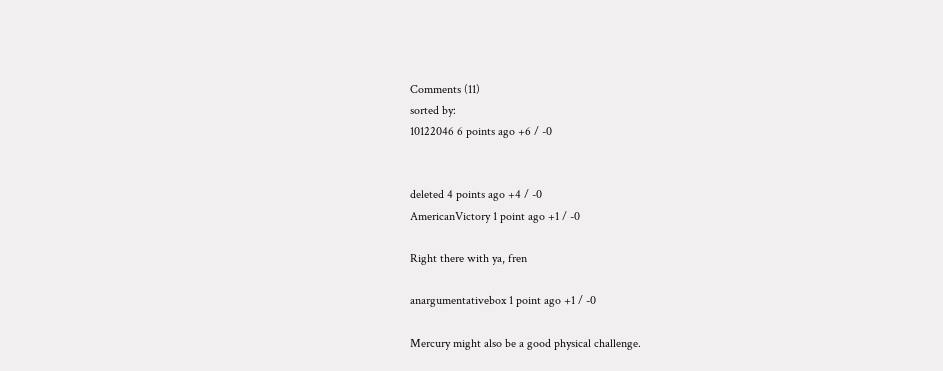Comments (11)
sorted by:
10122046 6 points ago +6 / -0


deleted 4 points ago +4 / -0
AmericanVictory 1 point ago +1 / -0

Right there with ya, fren

anargumentativebox 1 point ago +1 / -0

Mercury might also be a good physical challenge.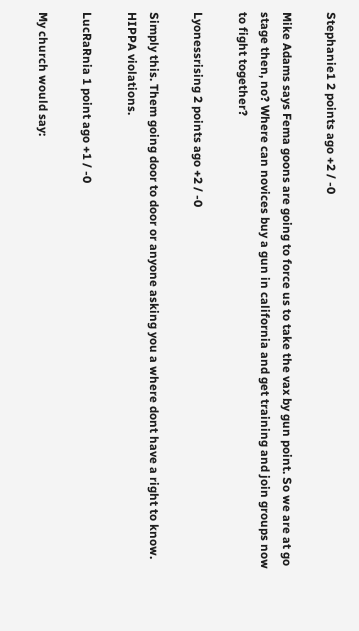Stephanie1 2 points ago +2 / -0

Mike Adams says Fema goons are going to force us to take the vax by gun point. So we are at go stage then, no? Where can novices buy a gun in california and get training and join groups now to fight together?

Lyonessrising 2 points ago +2 / -0

Simply this. Them going door to door or anyone asking you a where dont have a right to know. HIPPA violations.

LucRaRnia 1 point ago +1 / -0

My church would say: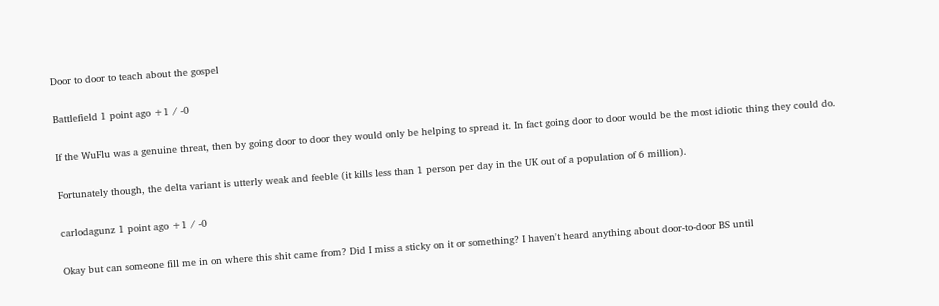Door to door to teach about the gospel

Battlefield 1 point ago +1 / -0

If the WuFlu was a genuine threat, then by going door to door they would only be helping to spread it. In fact going door to door would be the most idiotic thing they could do.

Fortunately though, the delta variant is utterly weak and feeble (it kills less than 1 person per day in the UK out of a population of 6 million).

carlodagunz 1 point ago +1 / -0

Okay but can someone fill me in on where this shit came from? Did I miss a sticky on it or something? I haven't heard anything about door-to-door BS until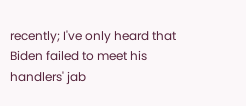recently; I've only heard that Biden failed to meet his handlers' jab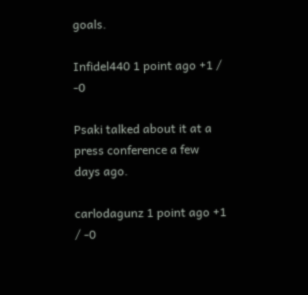goals.

Infidel440 1 point ago +1 / -0

Psaki talked about it at a press conference a few days ago.

carlodagunz 1 point ago +1 / -0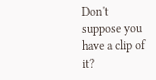Don't suppose you have a clip of it?